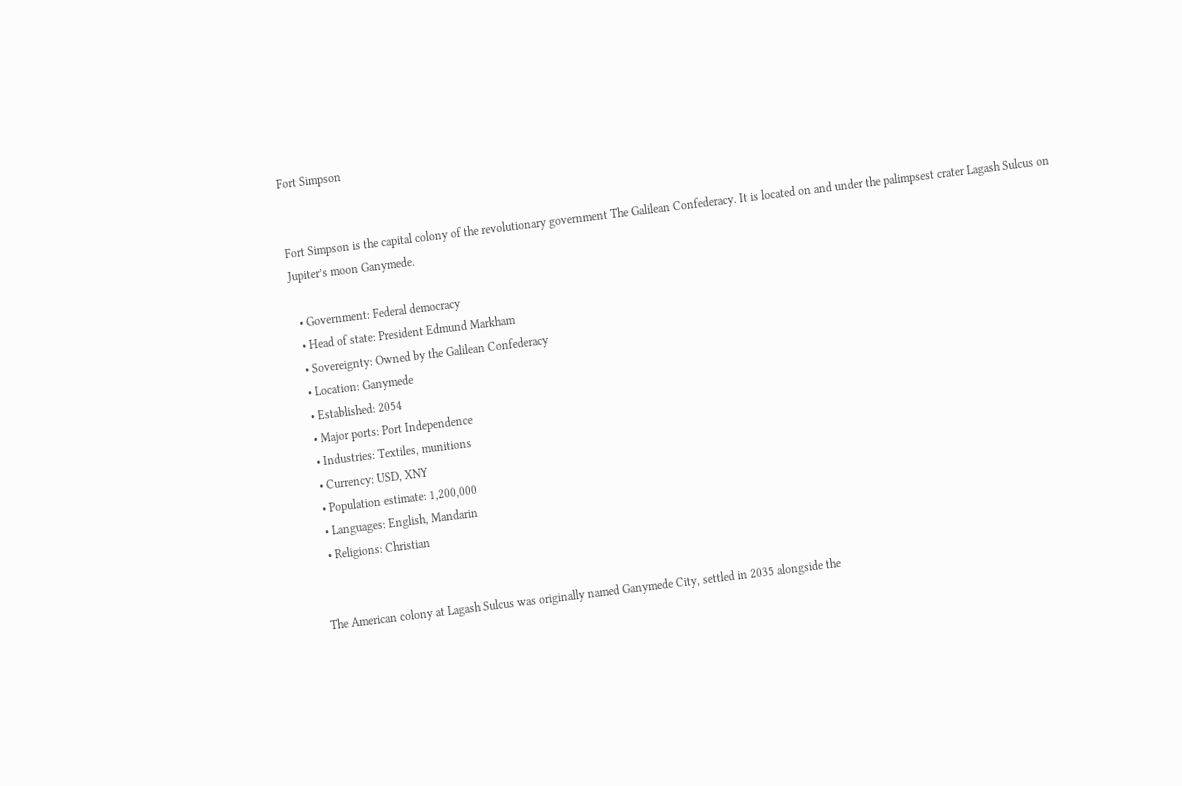Fort Simpson


Fort Simpson is the capital colony of the revolutionary government The Galilean Confederacy. It is located on and under the palimpsest crater Lagash Sulcus on Jupiter’s moon Ganymede.

  • Government: Federal democracy
  • Head of state: President Edmund Markham
  • Sovereignty: Owned by the Galilean Confederacy
  • Location: Ganymede
  • Established: 2054
  • Major ports: Port Independence
  • Industries: Textiles, munitions
  • Currency: USD, XNY
  • Population estimate: 1,200,000
  • Languages: English, Mandarin
  • Religions: Christian


The American colony at Lagash Sulcus was originally named Ganymede City, settled in 2035 alongside the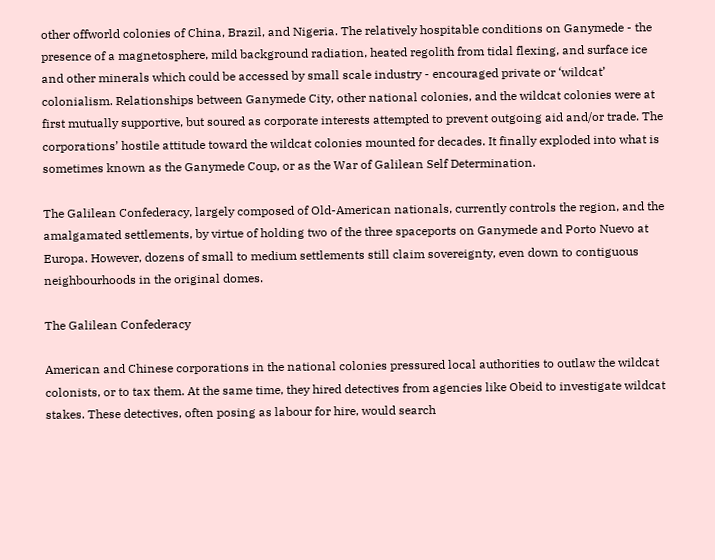other offworld colonies of China, Brazil, and Nigeria. The relatively hospitable conditions on Ganymede - the presence of a magnetosphere, mild background radiation, heated regolith from tidal flexing, and surface ice and other minerals which could be accessed by small scale industry - encouraged private or ‘wildcat’ colonialism. Relationships between Ganymede City, other national colonies, and the wildcat colonies were at first mutually supportive, but soured as corporate interests attempted to prevent outgoing aid and/or trade. The corporations’ hostile attitude toward the wildcat colonies mounted for decades. It finally exploded into what is sometimes known as the Ganymede Coup, or as the War of Galilean Self Determination.

The Galilean Confederacy, largely composed of Old-American nationals, currently controls the region, and the amalgamated settlements, by virtue of holding two of the three spaceports on Ganymede and Porto Nuevo at Europa. However, dozens of small to medium settlements still claim sovereignty, even down to contiguous neighbourhoods in the original domes.

The Galilean Confederacy

American and Chinese corporations in the national colonies pressured local authorities to outlaw the wildcat colonists, or to tax them. At the same time, they hired detectives from agencies like Obeid to investigate wildcat stakes. These detectives, often posing as labour for hire, would search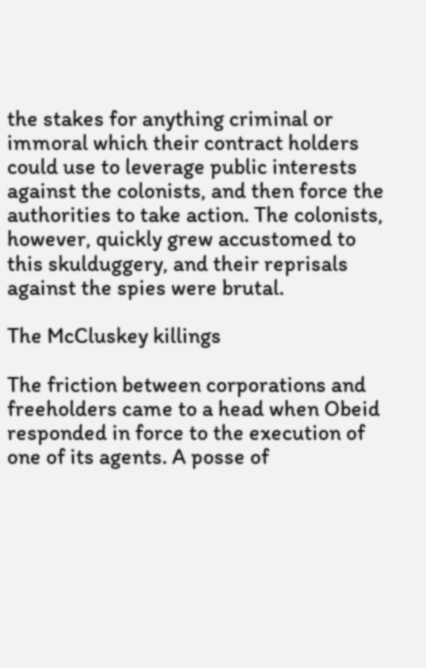the stakes for anything criminal or immoral which their contract holders could use to leverage public interests against the colonists, and then force the authorities to take action. The colonists, however, quickly grew accustomed to this skulduggery, and their reprisals against the spies were brutal.

The McCluskey killings

The friction between corporations and freeholders came to a head when Obeid responded in force to the execution of one of its agents. A posse of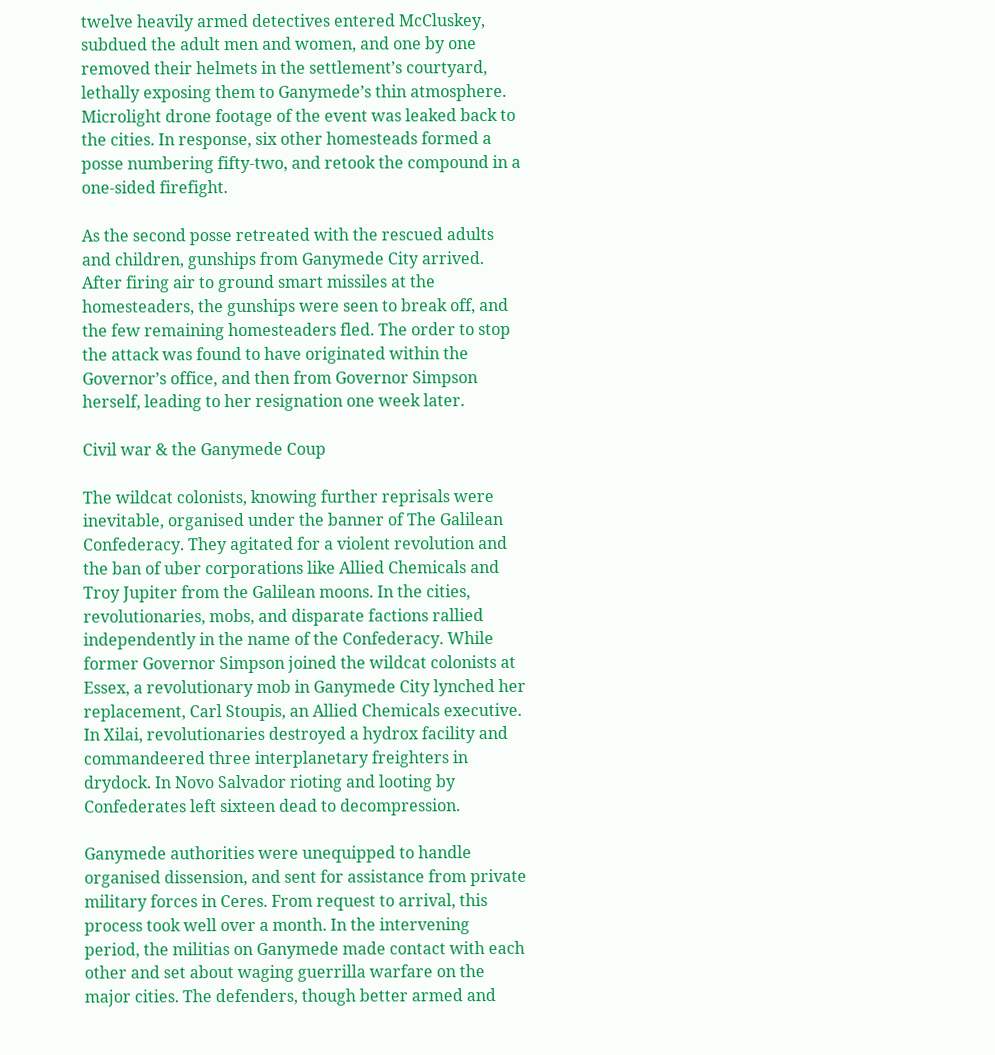twelve heavily armed detectives entered McCluskey, subdued the adult men and women, and one by one removed their helmets in the settlement’s courtyard, lethally exposing them to Ganymede’s thin atmosphere. Microlight drone footage of the event was leaked back to the cities. In response, six other homesteads formed a posse numbering fifty-two, and retook the compound in a one-sided firefight.

As the second posse retreated with the rescued adults and children, gunships from Ganymede City arrived. After firing air to ground smart missiles at the homesteaders, the gunships were seen to break off, and the few remaining homesteaders fled. The order to stop the attack was found to have originated within the Governor’s office, and then from Governor Simpson herself, leading to her resignation one week later.

Civil war & the Ganymede Coup

The wildcat colonists, knowing further reprisals were inevitable, organised under the banner of The Galilean Confederacy. They agitated for a violent revolution and the ban of uber corporations like Allied Chemicals and Troy Jupiter from the Galilean moons. In the cities, revolutionaries, mobs, and disparate factions rallied independently in the name of the Confederacy. While former Governor Simpson joined the wildcat colonists at Essex, a revolutionary mob in Ganymede City lynched her replacement, Carl Stoupis, an Allied Chemicals executive. In Xilai, revolutionaries destroyed a hydrox facility and commandeered three interplanetary freighters in drydock. In Novo Salvador rioting and looting by Confederates left sixteen dead to decompression.

Ganymede authorities were unequipped to handle organised dissension, and sent for assistance from private military forces in Ceres. From request to arrival, this process took well over a month. In the intervening period, the militias on Ganymede made contact with each other and set about waging guerrilla warfare on the major cities. The defenders, though better armed and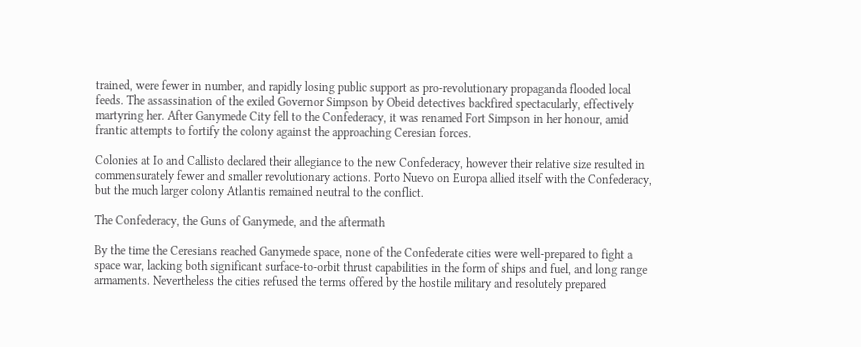trained, were fewer in number, and rapidly losing public support as pro-revolutionary propaganda flooded local feeds. The assassination of the exiled Governor Simpson by Obeid detectives backfired spectacularly, effectively martyring her. After Ganymede City fell to the Confederacy, it was renamed Fort Simpson in her honour, amid frantic attempts to fortify the colony against the approaching Ceresian forces.

Colonies at Io and Callisto declared their allegiance to the new Confederacy, however their relative size resulted in commensurately fewer and smaller revolutionary actions. Porto Nuevo on Europa allied itself with the Confederacy, but the much larger colony Atlantis remained neutral to the conflict.

The Confederacy, the Guns of Ganymede, and the aftermath

By the time the Ceresians reached Ganymede space, none of the Confederate cities were well-prepared to fight a space war, lacking both significant surface-to-orbit thrust capabilities in the form of ships and fuel, and long range armaments. Nevertheless the cities refused the terms offered by the hostile military and resolutely prepared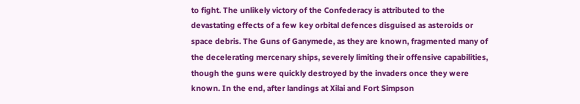to fight. The unlikely victory of the Confederacy is attributed to the devastating effects of a few key orbital defences disguised as asteroids or space debris. The Guns of Ganymede, as they are known, fragmented many of the decelerating mercenary ships, severely limiting their offensive capabilities, though the guns were quickly destroyed by the invaders once they were known. In the end, after landings at Xilai and Fort Simpson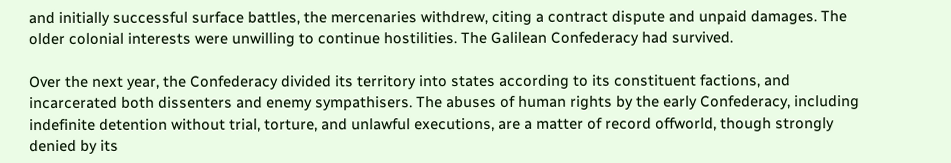and initially successful surface battles, the mercenaries withdrew, citing a contract dispute and unpaid damages. The older colonial interests were unwilling to continue hostilities. The Galilean Confederacy had survived.

Over the next year, the Confederacy divided its territory into states according to its constituent factions, and incarcerated both dissenters and enemy sympathisers. The abuses of human rights by the early Confederacy, including indefinite detention without trial, torture, and unlawful executions, are a matter of record offworld, though strongly denied by its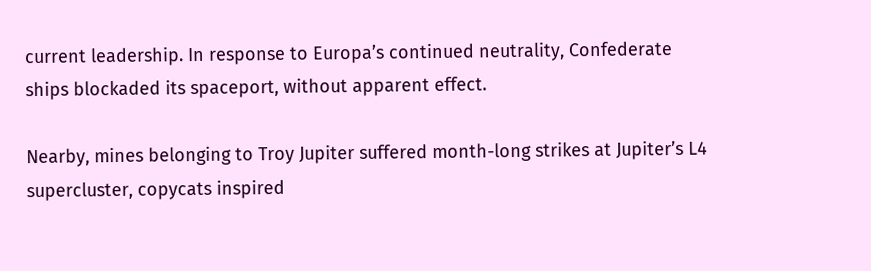current leadership. In response to Europa’s continued neutrality, Confederate ships blockaded its spaceport, without apparent effect.

Nearby, mines belonging to Troy Jupiter suffered month-long strikes at Jupiter’s L4 supercluster, copycats inspired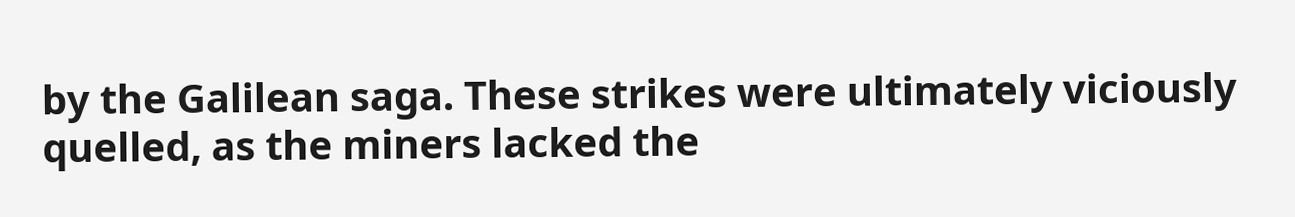by the Galilean saga. These strikes were ultimately viciously quelled, as the miners lacked the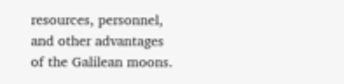resources, personnel, and other advantages of the Galilean moons.